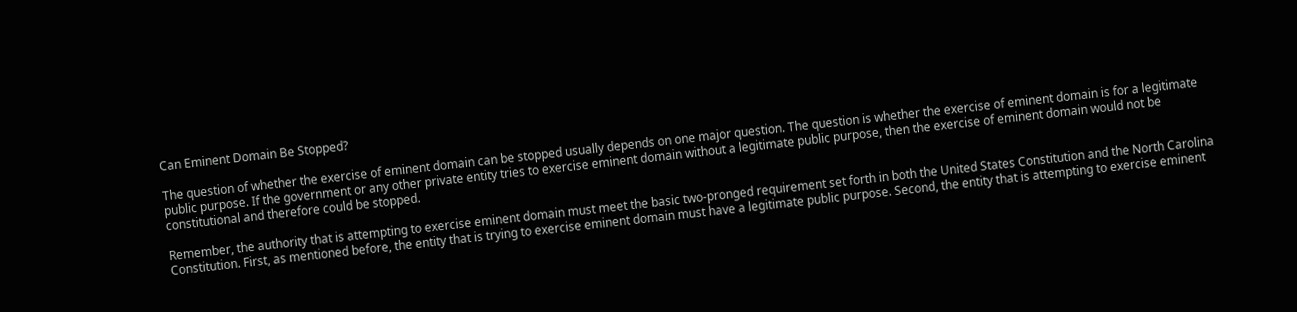Can Eminent Domain Be Stopped?

The question of whether the exercise of eminent domain can be stopped usually depends on one major question. The question is whether the exercise of eminent domain is for a legitimate public purpose. If the government or any other private entity tries to exercise eminent domain without a legitimate public purpose, then the exercise of eminent domain would not be constitutional and therefore could be stopped.

Remember, the authority that is attempting to exercise eminent domain must meet the basic two-pronged requirement set forth in both the United States Constitution and the North Carolina Constitution. First, as mentioned before, the entity that is trying to exercise eminent domain must have a legitimate public purpose. Second, the entity that is attempting to exercise eminent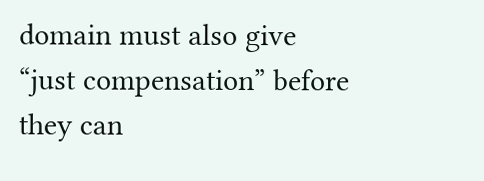domain must also give “just compensation” before they can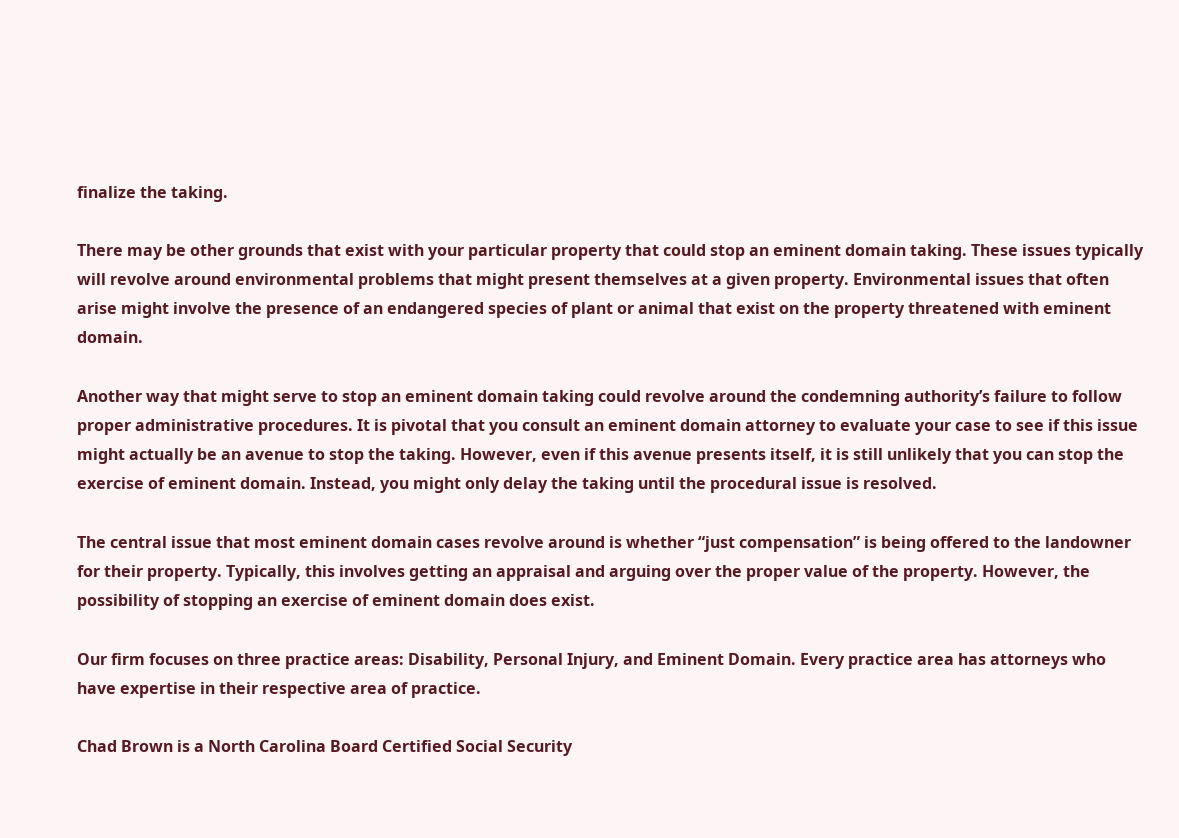finalize the taking.

There may be other grounds that exist with your particular property that could stop an eminent domain taking. These issues typically will revolve around environmental problems that might present themselves at a given property. Environmental issues that often arise might involve the presence of an endangered species of plant or animal that exist on the property threatened with eminent domain.

Another way that might serve to stop an eminent domain taking could revolve around the condemning authority’s failure to follow proper administrative procedures. It is pivotal that you consult an eminent domain attorney to evaluate your case to see if this issue might actually be an avenue to stop the taking. However, even if this avenue presents itself, it is still unlikely that you can stop the exercise of eminent domain. Instead, you might only delay the taking until the procedural issue is resolved.

The central issue that most eminent domain cases revolve around is whether “just compensation” is being offered to the landowner for their property. Typically, this involves getting an appraisal and arguing over the proper value of the property. However, the possibility of stopping an exercise of eminent domain does exist.

Our firm focuses on three practice areas: Disability, Personal Injury, and Eminent Domain. Every practice area has attorneys who have expertise in their respective area of practice.

Chad Brown is a North Carolina Board Certified Social Security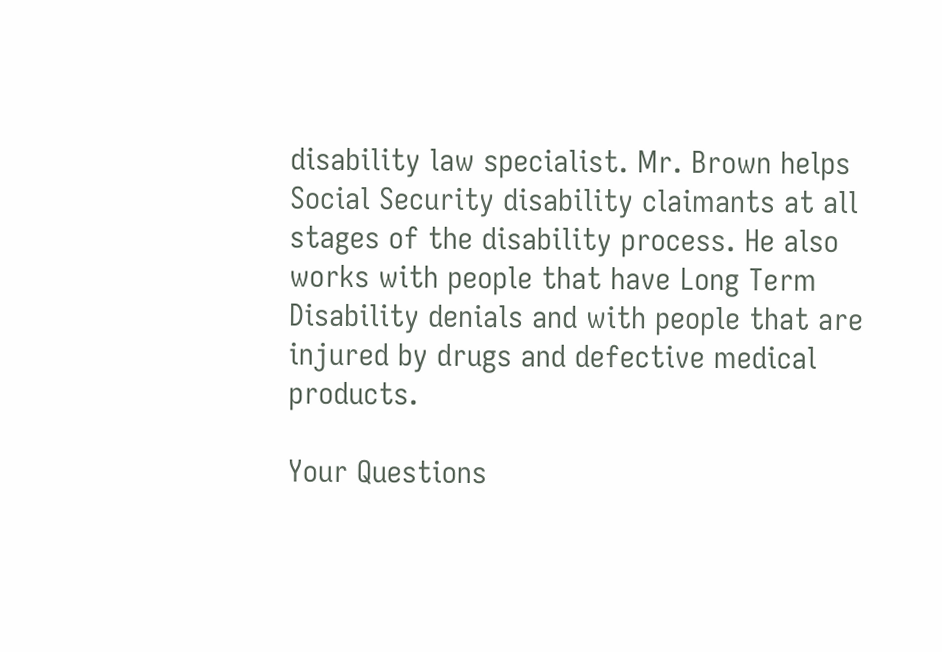disability law specialist. Mr. Brown helps Social Security disability claimants at all stages of the disability process. He also works with people that have Long Term Disability denials and with people that are injured by drugs and defective medical products.

Your Questions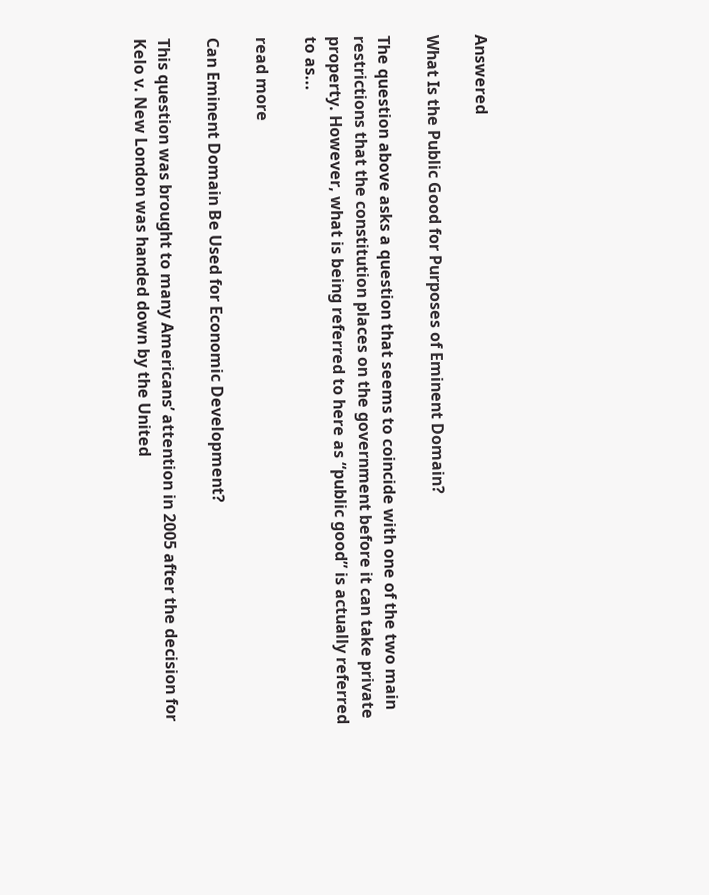Answered

What Is the Public Good for Purposes of Eminent Domain?

The question above asks a question that seems to coincide with one of the two main restrictions that the constitution places on the government before it can take private property. However, what is being referred to here as “public good” is actually referred to as...

read more

Can Eminent Domain Be Used for Economic Development?

This question was brought to many Americans’ attention in 2005 after the decision for Kelo v. New London was handed down by the United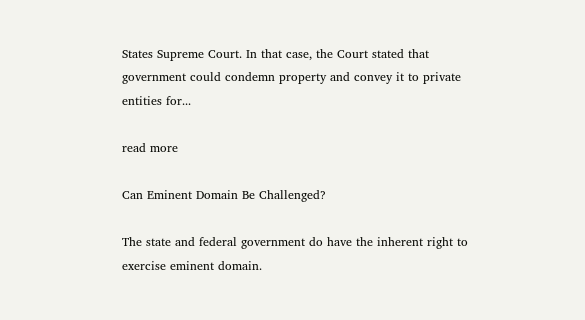States Supreme Court. In that case, the Court stated that government could condemn property and convey it to private entities for...

read more

Can Eminent Domain Be Challenged?

The state and federal government do have the inherent right to exercise eminent domain.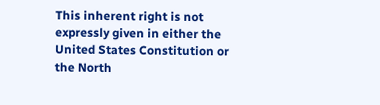This inherent right is not expressly given in either the United States Constitution or the North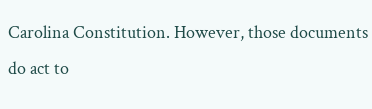Carolina Constitution. However, those documents do act to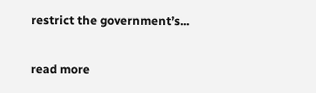restrict the government’s...

read more